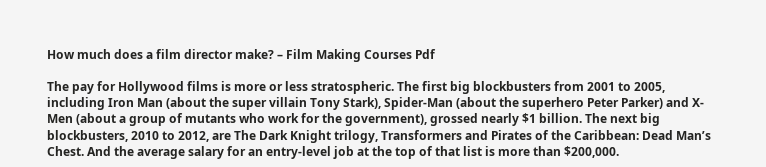How much does a film director make? – Film Making Courses Pdf

The pay for Hollywood films is more or less stratospheric. The first big blockbusters from 2001 to 2005, including Iron Man (about the super villain Tony Stark), Spider-Man (about the superhero Peter Parker) and X-Men (about a group of mutants who work for the government), grossed nearly $1 billion. The next big blockbusters, 2010 to 2012, are The Dark Knight trilogy, Transformers and Pirates of the Caribbean: Dead Man’s Chest. And the average salary for an entry-level job at the top of that list is more than $200,000.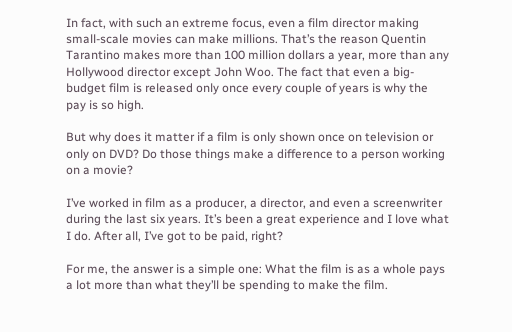In fact, with such an extreme focus, even a film director making small-scale movies can make millions. That’s the reason Quentin Tarantino makes more than 100 million dollars a year, more than any Hollywood director except John Woo. The fact that even a big-budget film is released only once every couple of years is why the pay is so high.

But why does it matter if a film is only shown once on television or only on DVD? Do those things make a difference to a person working on a movie?

I’ve worked in film as a producer, a director, and even a screenwriter during the last six years. It’s been a great experience and I love what I do. After all, I’ve got to be paid, right?

For me, the answer is a simple one: What the film is as a whole pays a lot more than what they’ll be spending to make the film.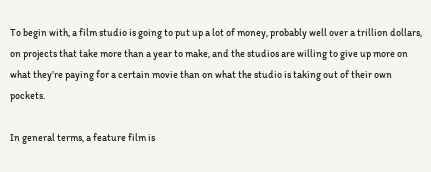To begin with, a film studio is going to put up a lot of money, probably well over a trillion dollars, on projects that take more than a year to make, and the studios are willing to give up more on what they’re paying for a certain movie than on what the studio is taking out of their own pockets.

In general terms, a feature film is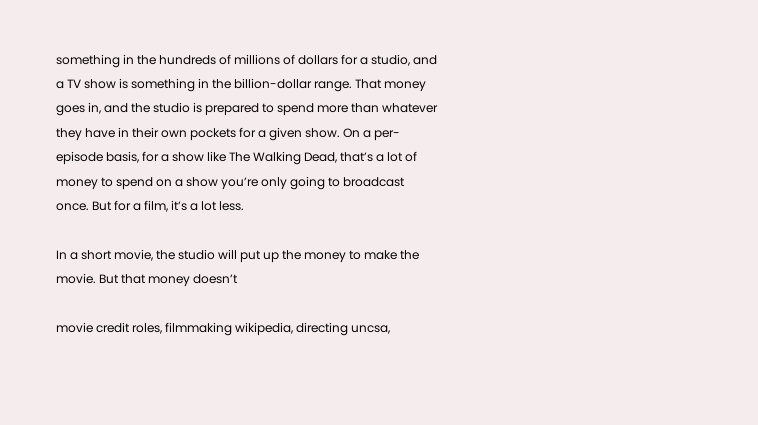something in the hundreds of millions of dollars for a studio, and a TV show is something in the billion-dollar range. That money goes in, and the studio is prepared to spend more than whatever they have in their own pockets for a given show. On a per-episode basis, for a show like The Walking Dead, that’s a lot of money to spend on a show you’re only going to broadcast once. But for a film, it’s a lot less.

In a short movie, the studio will put up the money to make the movie. But that money doesn’t

movie credit roles, filmmaking wikipedia, directing uncsa,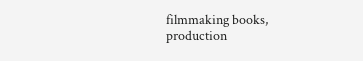filmmaking books, production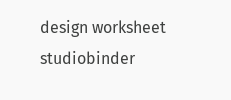design worksheet studiobinder